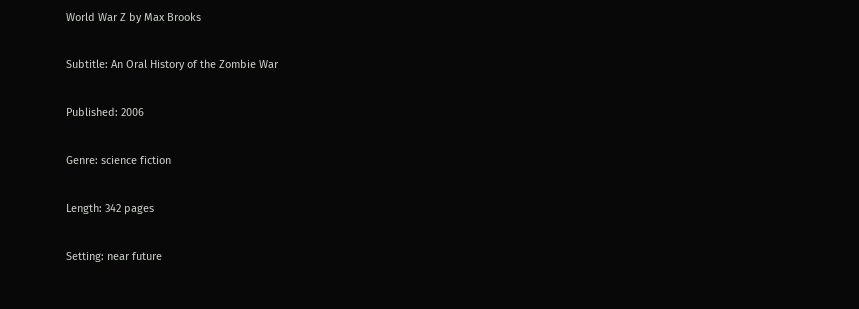World War Z by Max Brooks

Subtitle: An Oral History of the Zombie War

Published: 2006

Genre: science fiction

Length: 342 pages

Setting: near future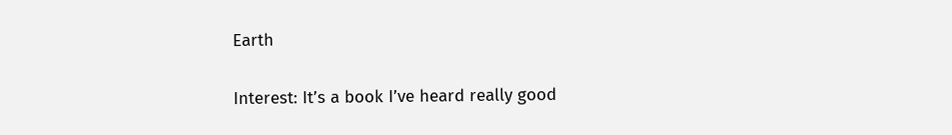Earth

Interest: It’s a book I’ve heard really good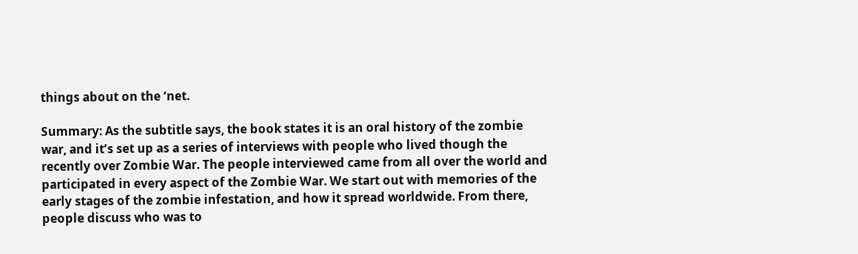things about on the ‘net.

Summary: As the subtitle says, the book states it is an oral history of the zombie war, and it’s set up as a series of interviews with people who lived though the recently over Zombie War. The people interviewed came from all over the world and participated in every aspect of the Zombie War. We start out with memories of the early stages of the zombie infestation, and how it spread worldwide. From there, people discuss who was to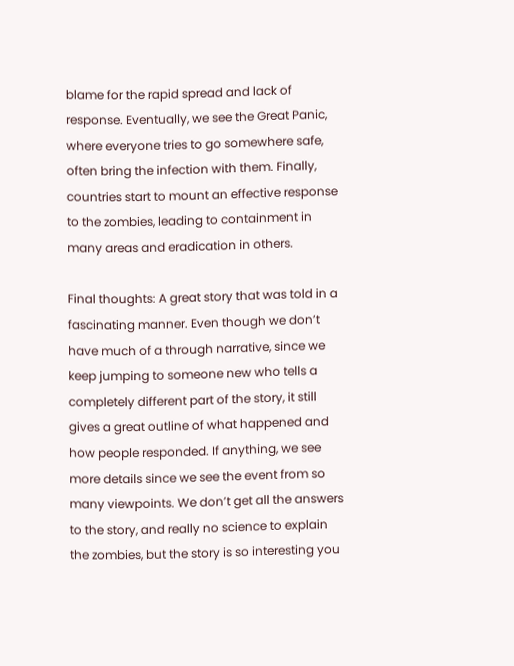blame for the rapid spread and lack of response. Eventually, we see the Great Panic, where everyone tries to go somewhere safe, often bring the infection with them. Finally, countries start to mount an effective response to the zombies, leading to containment in many areas and eradication in others.

Final thoughts: A great story that was told in a fascinating manner. Even though we don’t have much of a through narrative, since we keep jumping to someone new who tells a completely different part of the story, it still gives a great outline of what happened and how people responded. If anything, we see more details since we see the event from so many viewpoints. We don’t get all the answers to the story, and really no science to explain the zombies, but the story is so interesting you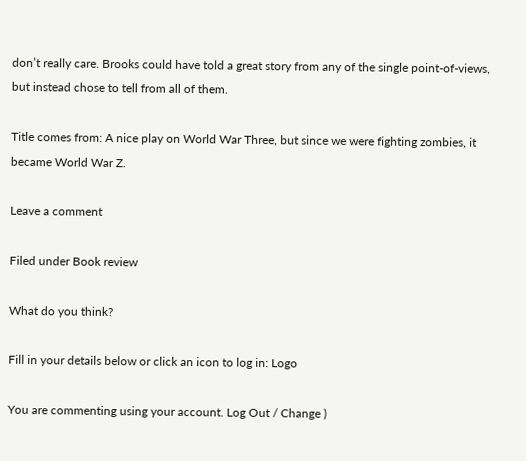don’t really care. Brooks could have told a great story from any of the single point-of-views, but instead chose to tell from all of them.

Title comes from: A nice play on World War Three, but since we were fighting zombies, it became World War Z.

Leave a comment

Filed under Book review

What do you think?

Fill in your details below or click an icon to log in: Logo

You are commenting using your account. Log Out / Change )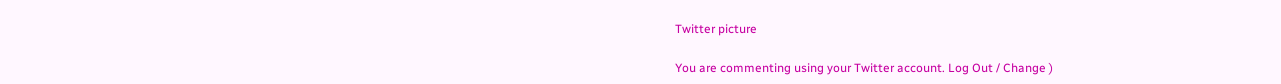Twitter picture

You are commenting using your Twitter account. Log Out / Change )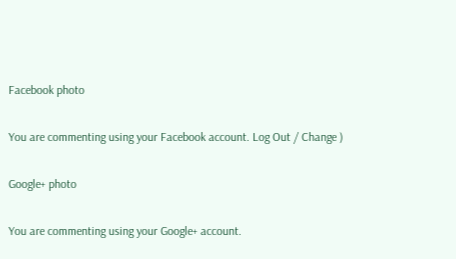Facebook photo

You are commenting using your Facebook account. Log Out / Change )

Google+ photo

You are commenting using your Google+ account.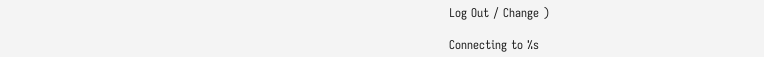Log Out / Change )

Connecting to %s